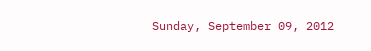Sunday, September 09, 2012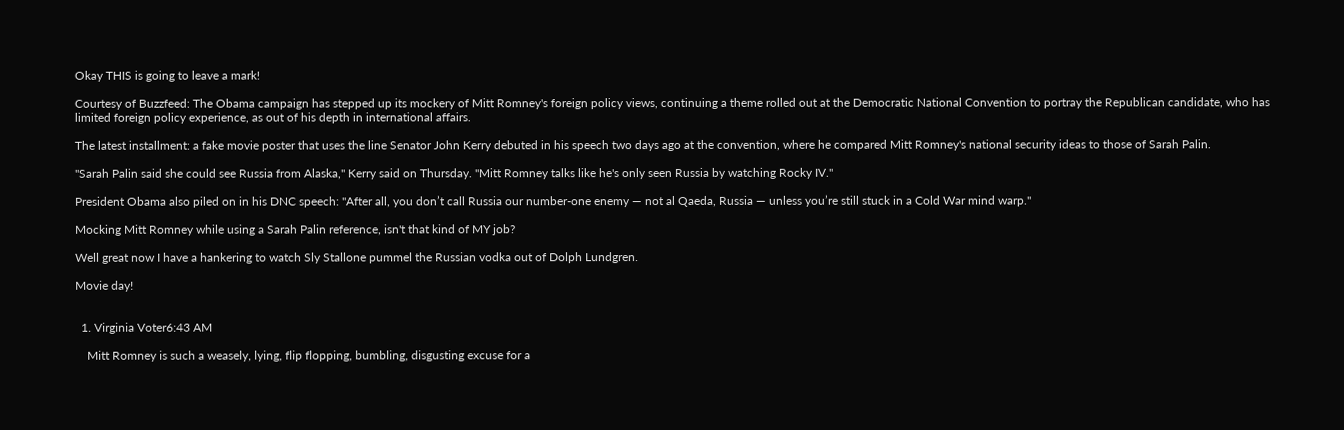Okay THIS is going to leave a mark!

Courtesy of Buzzfeed: The Obama campaign has stepped up its mockery of Mitt Romney's foreign policy views, continuing a theme rolled out at the Democratic National Convention to portray the Republican candidate, who has limited foreign policy experience, as out of his depth in international affairs.

The latest installment: a fake movie poster that uses the line Senator John Kerry debuted in his speech two days ago at the convention, where he compared Mitt Romney's national security ideas to those of Sarah Palin.

"Sarah Palin said she could see Russia from Alaska," Kerry said on Thursday. "Mitt Romney talks like he's only seen Russia by watching Rocky IV."

President Obama also piled on in his DNC speech: "After all, you don’t call Russia our number-one enemy — not al Qaeda, Russia — unless you’re still stuck in a Cold War mind warp."

Mocking Mitt Romney while using a Sarah Palin reference, isn't that kind of MY job?

Well great now I have a hankering to watch Sly Stallone pummel the Russian vodka out of Dolph Lundgren.

Movie day!


  1. Virginia Voter6:43 AM

    Mitt Romney is such a weasely, lying, flip flopping, bumbling, disgusting excuse for a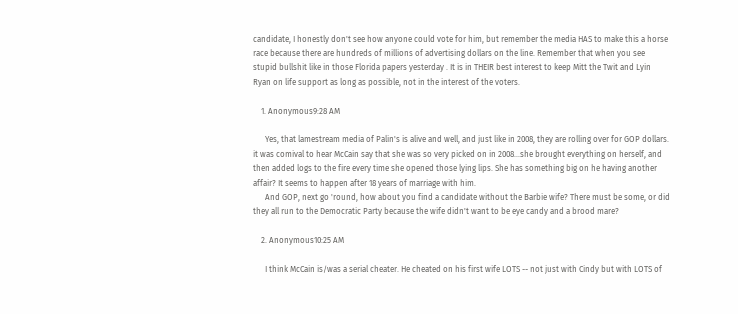candidate, I honestly don't see how anyone could vote for him, but remember the media HAS to make this a horse race because there are hundreds of millions of advertising dollars on the line. Remember that when you see stupid bullshit like in those Florida papers yesterday . It is in THEIR best interest to keep Mitt the Twit and Lyin Ryan on life support as long as possible, not in the interest of the voters.

    1. Anonymous9:28 AM

      Yes, that lamestream media of Palin's is alive and well, and just like in 2008, they are rolling over for GOP dollars. it was comival to hear McCain say that she was so very picked on in 2008...she brought everything on herself, and then added logs to the fire every time she opened those lying lips. She has something big on he having another affair? It seems to happen after 18 years of marriage with him.
      And GOP, next go 'round, how about you find a candidate without the Barbie wife? There must be some, or did they all run to the Democratic Party because the wife didn't want to be eye candy and a brood mare?

    2. Anonymous10:25 AM

      I think McCain is/was a serial cheater. He cheated on his first wife LOTS -- not just with Cindy but with LOTS of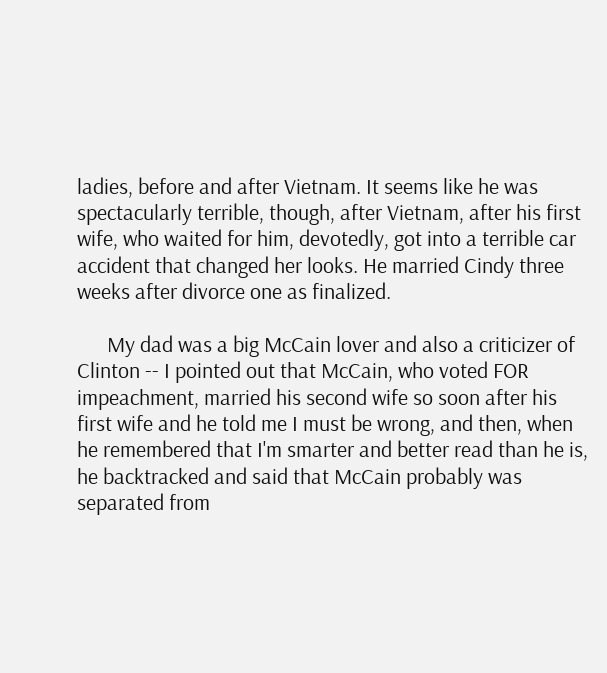ladies, before and after Vietnam. It seems like he was spectacularly terrible, though, after Vietnam, after his first wife, who waited for him, devotedly, got into a terrible car accident that changed her looks. He married Cindy three weeks after divorce one as finalized.

      My dad was a big McCain lover and also a criticizer of Clinton -- I pointed out that McCain, who voted FOR impeachment, married his second wife so soon after his first wife and he told me I must be wrong, and then, when he remembered that I'm smarter and better read than he is, he backtracked and said that McCain probably was separated from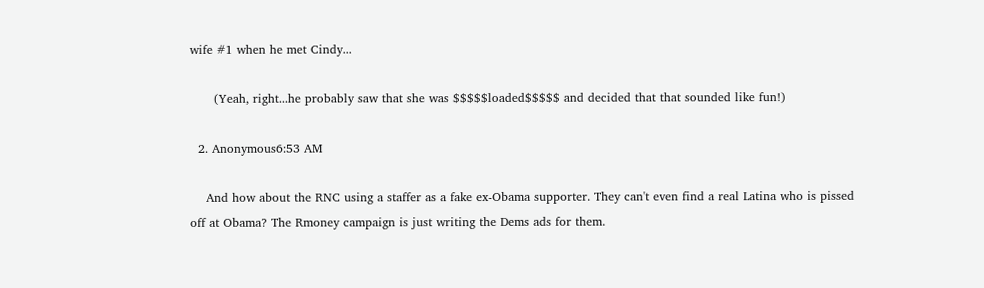wife #1 when he met Cindy...

      (Yeah, right...he probably saw that she was $$$$$loaded$$$$$ and decided that that sounded like fun!)

  2. Anonymous6:53 AM

    And how about the RNC using a staffer as a fake ex-Obama supporter. They can't even find a real Latina who is pissed off at Obama? The Rmoney campaign is just writing the Dems ads for them.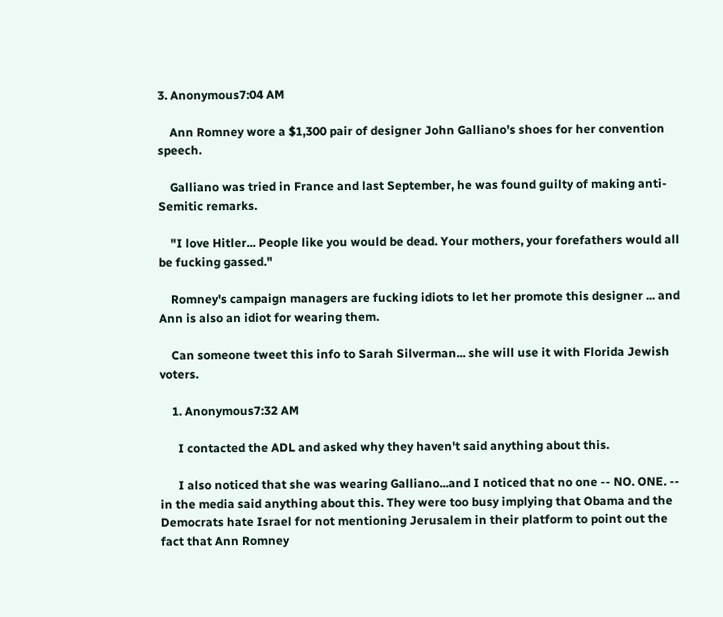3. Anonymous7:04 AM

    Ann Romney wore a $1,300 pair of designer John Galliano's shoes for her convention speech.

    Galliano was tried in France and last September, he was found guilty of making anti-Semitic remarks.

    "I love Hitler... People like you would be dead. Your mothers, your forefathers would all be fucking gassed."

    Romney's campaign managers are fucking idiots to let her promote this designer ... and Ann is also an idiot for wearing them.

    Can someone tweet this info to Sarah Silverman... she will use it with Florida Jewish voters.

    1. Anonymous7:32 AM

      I contacted the ADL and asked why they haven't said anything about this.

      I also noticed that she was wearing Galliano...and I noticed that no one -- NO. ONE. -- in the media said anything about this. They were too busy implying that Obama and the Democrats hate Israel for not mentioning Jerusalem in their platform to point out the fact that Ann Romney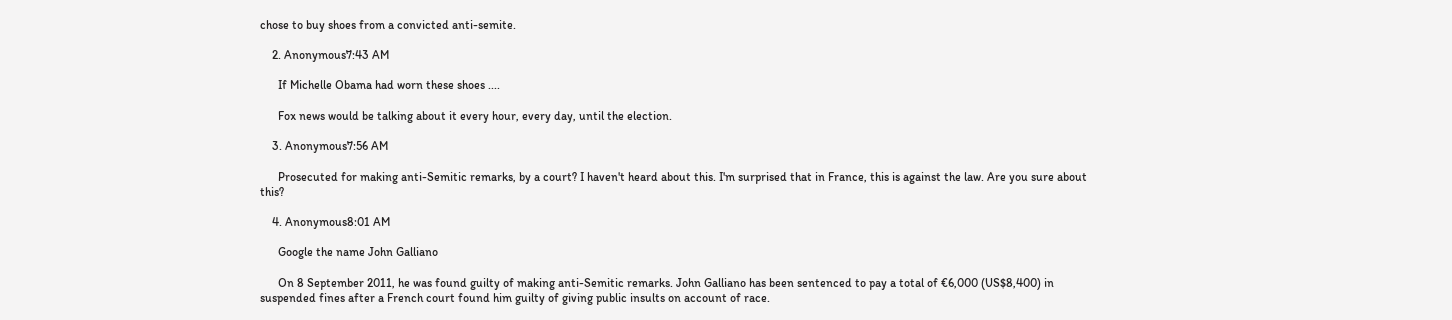chose to buy shoes from a convicted anti-semite.

    2. Anonymous7:43 AM

      If Michelle Obama had worn these shoes ....

      Fox news would be talking about it every hour, every day, until the election.

    3. Anonymous7:56 AM

      Prosecuted for making anti-Semitic remarks, by a court? I haven't heard about this. I'm surprised that in France, this is against the law. Are you sure about this?

    4. Anonymous8:01 AM

      Google the name John Galliano

      On 8 September 2011, he was found guilty of making anti-Semitic remarks. John Galliano has been sentenced to pay a total of €6,000 (US$8,400) in suspended fines after a French court found him guilty of giving public insults on account of race.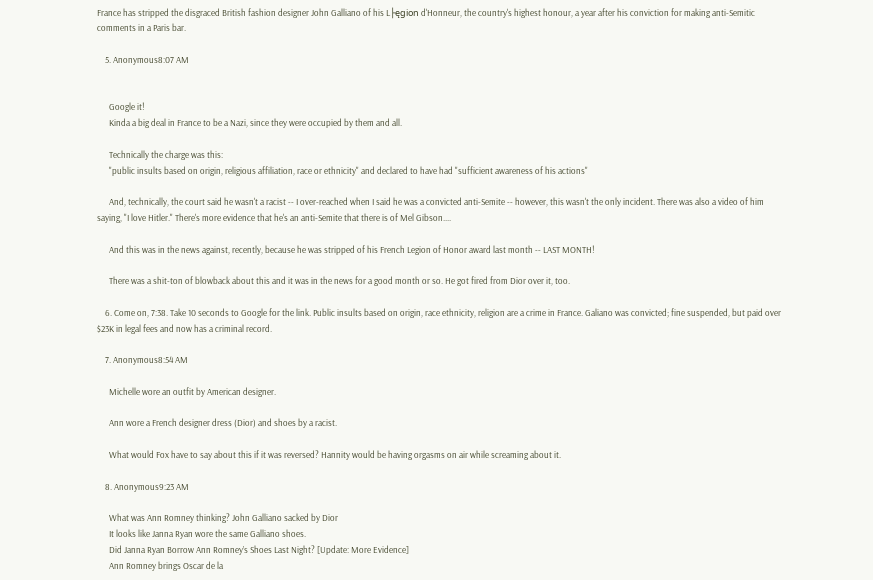France has stripped the disgraced British fashion designer John Galliano of his L├ęgion d'Honneur, the country's highest honour, a year after his conviction for making anti-Semitic comments in a Paris bar.

    5. Anonymous8:07 AM


      Google it!
      Kinda a big deal in France to be a Nazi, since they were occupied by them and all.

      Technically the charge was this:
      "public insults based on origin, religious affiliation, race or ethnicity" and declared to have had "sufficient awareness of his actions"

      And, technically, the court said he wasn't a racist -- I over-reached when I said he was a convicted anti-Semite -- however, this wasn't the only incident. There was also a video of him saying, "I love Hitler." There's more evidence that he's an anti-Semite that there is of Mel Gibson....

      And this was in the news against, recently, because he was stripped of his French Legion of Honor award last month -- LAST MONTH!

      There was a shit-ton of blowback about this and it was in the news for a good month or so. He got fired from Dior over it, too.

    6. Come on, 7:38. Take 10 seconds to Google for the link. Public insults based on origin, race ethnicity, religion are a crime in France. Galiano was convicted; fine suspended, but paid over $23K in legal fees and now has a criminal record.

    7. Anonymous8:54 AM

      Michelle wore an outfit by American designer.

      Ann wore a French designer dress (Dior) and shoes by a racist.

      What would Fox have to say about this if it was reversed? Hannity would be having orgasms on air while screaming about it.

    8. Anonymous9:23 AM

      What was Ann Romney thinking? John Galliano sacked by Dior
      It looks like Janna Ryan wore the same Galliano shoes.
      Did Janna Ryan Borrow Ann Romney’s Shoes Last Night? [Update: More Evidence]
      Ann Romney brings Oscar de la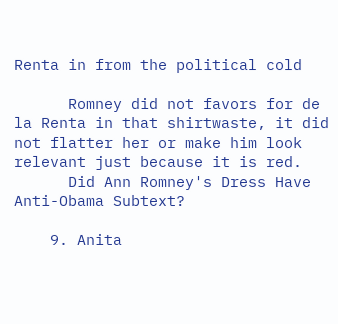Renta in from the political cold

      Romney did not favors for de la Renta in that shirtwaste, it did not flatter her or make him look relevant just because it is red.
      Did Ann Romney's Dress Have Anti-Obama Subtext?

    9. Anita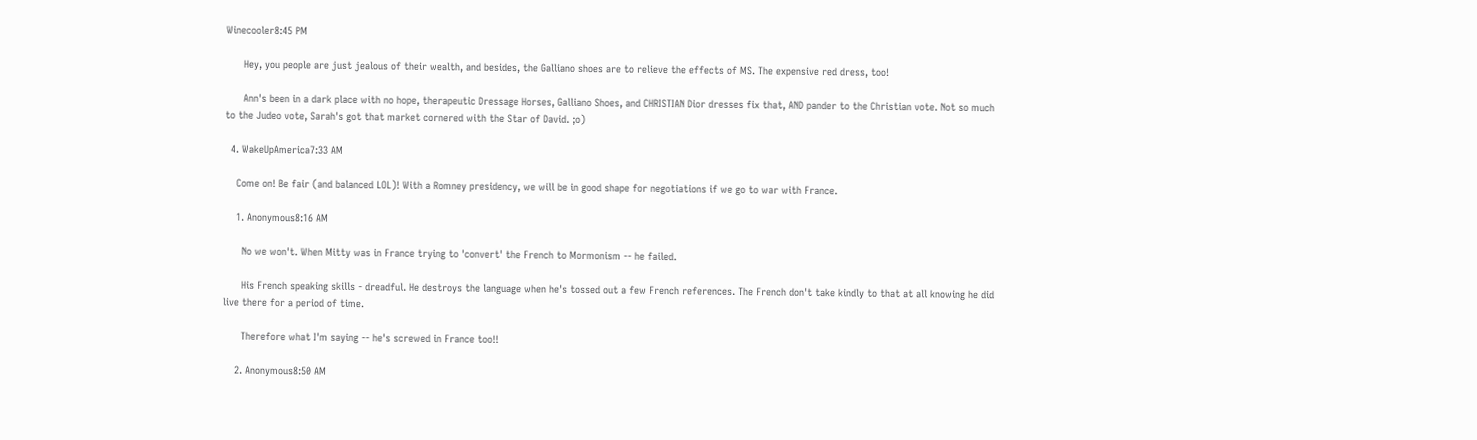Winecooler8:45 PM

      Hey, you people are just jealous of their wealth, and besides, the Galliano shoes are to relieve the effects of MS. The expensive red dress, too!

      Ann's been in a dark place with no hope, therapeutic Dressage Horses, Galliano Shoes, and CHRISTIAN Dior dresses fix that, AND pander to the Christian vote. Not so much to the Judeo vote, Sarah's got that market cornered with the Star of David. ;o)

  4. WakeUpAmerica7:33 AM

    Come on! Be fair (and balanced LOL)! With a Romney presidency, we will be in good shape for negotiations if we go to war with France.

    1. Anonymous8:16 AM

      No we won't. When Mitty was in France trying to 'convert' the French to Mormonism -- he failed.

      His French speaking skills - dreadful. He destroys the language when he's tossed out a few French references. The French don't take kindly to that at all knowing he did live there for a period of time.

      Therefore what I'm saying -- he's screwed in France too!!

    2. Anonymous8:50 AM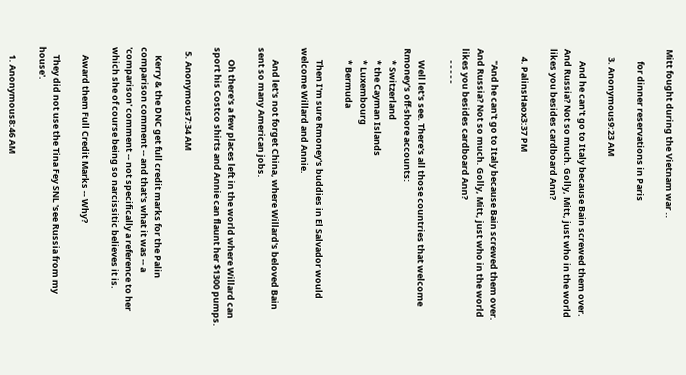Mitt fought during the Vietnam war ..

      for dinner reservations in Paris

    3. Anonymous9:23 AM

      And he can't go to Italy because Bain screwed them over. And Russia? Not so much. Golly, Mitt, just who in the world likes you besides cardboard Ann?

    4. PalinsHaox3:37 PM

      "And he can't go to Italy because Bain screwed them over. And Russia? Not so much. Golly, Mitt, just who in the world likes you besides cardboard Ann?
      - - - - -

      Well let's see. There's all those countries that welcome Rmoney's off-shore accounts:
      * Switzerland
      * the Cayman Islands
      * Luxembourg
      * Bermuda

      Then I'm sure Rmoney's buddies in El Salvador would welcome Willard and Annie.

      And let's not forget China, where Willard's beloved Bain sent so many American jobs.

      Oh there's a few places left in the world where Willard can sport his Costco shirts and Annie can flaunt her $1300 pumps.

  5. Anonymous7:34 AM

    Kerry & the DNC get full credit marks for the Palin comparison comment -- and that's what it was -- a 'comparison' comment -- not specifically a reference to her which she of course being so narcissitic believes it is.

    Award them Full Credit Marks -- Why?

    They did not use the Tina Fey SNL 'see Russia from my house'.

    1. Anonymous8:46 AM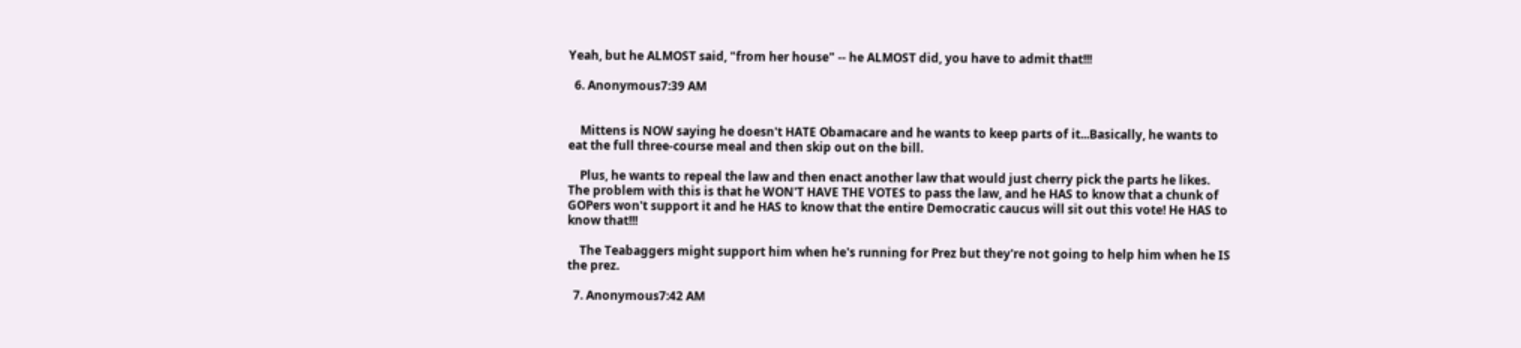Yeah, but he ALMOST said, "from her house" -- he ALMOST did, you have to admit that!!!

  6. Anonymous7:39 AM


    Mittens is NOW saying he doesn't HATE Obamacare and he wants to keep parts of it...Basically, he wants to eat the full three-course meal and then skip out on the bill.

    Plus, he wants to repeal the law and then enact another law that would just cherry pick the parts he likes. The problem with this is that he WON'T HAVE THE VOTES to pass the law, and he HAS to know that a chunk of GOPers won't support it and he HAS to know that the entire Democratic caucus will sit out this vote! He HAS to know that!!!

    The Teabaggers might support him when he's running for Prez but they're not going to help him when he IS the prez.

  7. Anonymous7:42 AM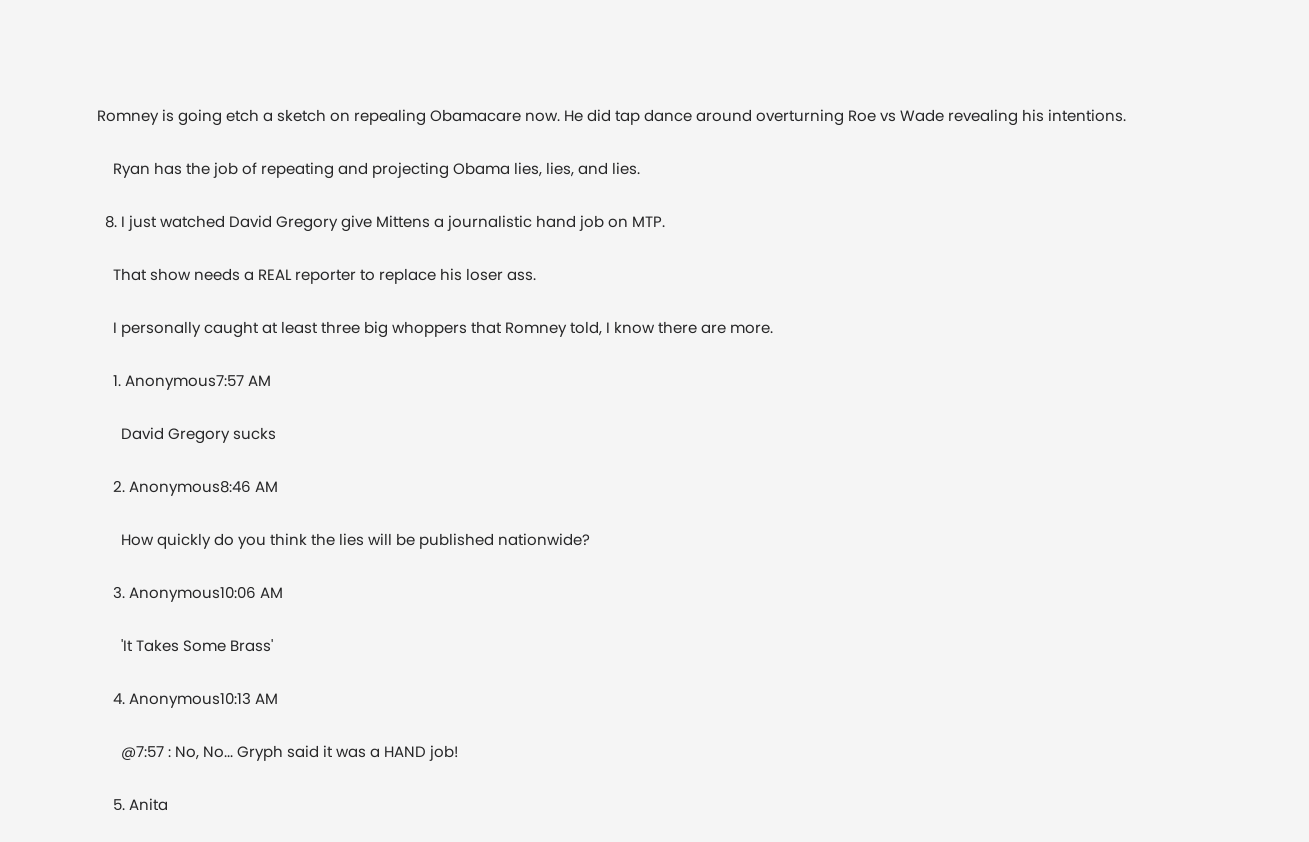Romney is going etch a sketch on repealing Obamacare now. He did tap dance around overturning Roe vs Wade revealing his intentions.

    Ryan has the job of repeating and projecting Obama lies, lies, and lies.

  8. I just watched David Gregory give Mittens a journalistic hand job on MTP.

    That show needs a REAL reporter to replace his loser ass.

    I personally caught at least three big whoppers that Romney told, I know there are more.

    1. Anonymous7:57 AM

      David Gregory sucks

    2. Anonymous8:46 AM

      How quickly do you think the lies will be published nationwide?

    3. Anonymous10:06 AM

      'It Takes Some Brass'

    4. Anonymous10:13 AM

      @7:57 : No, No... Gryph said it was a HAND job!

    5. Anita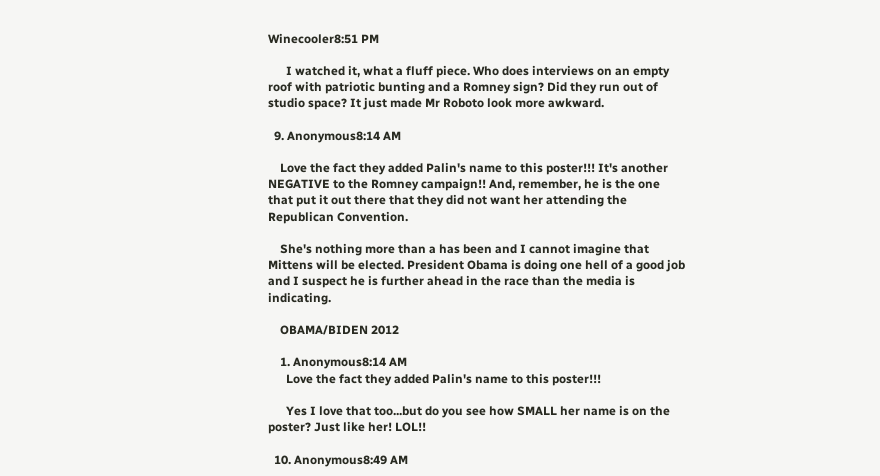Winecooler8:51 PM

      I watched it, what a fluff piece. Who does interviews on an empty roof with patriotic bunting and a Romney sign? Did they run out of studio space? It just made Mr Roboto look more awkward.

  9. Anonymous8:14 AM

    Love the fact they added Palin's name to this poster!!! It's another NEGATIVE to the Romney campaign!! And, remember, he is the one that put it out there that they did not want her attending the Republican Convention.

    She's nothing more than a has been and I cannot imagine that Mittens will be elected. President Obama is doing one hell of a good job and I suspect he is further ahead in the race than the media is indicating.

    OBAMA/BIDEN 2012

    1. Anonymous8:14 AM
      Love the fact they added Palin's name to this poster!!!

      Yes I love that too...but do you see how SMALL her name is on the poster? Just like her! LOL!!

  10. Anonymous8:49 AM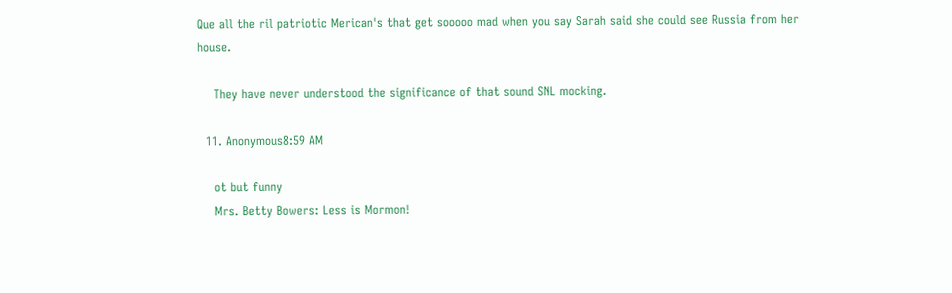Que all the ril patriotic Merican's that get sooooo mad when you say Sarah said she could see Russia from her house.

    They have never understood the significance of that sound SNL mocking.

  11. Anonymous8:59 AM

    ot but funny
    Mrs. Betty Bowers: Less is Mormon!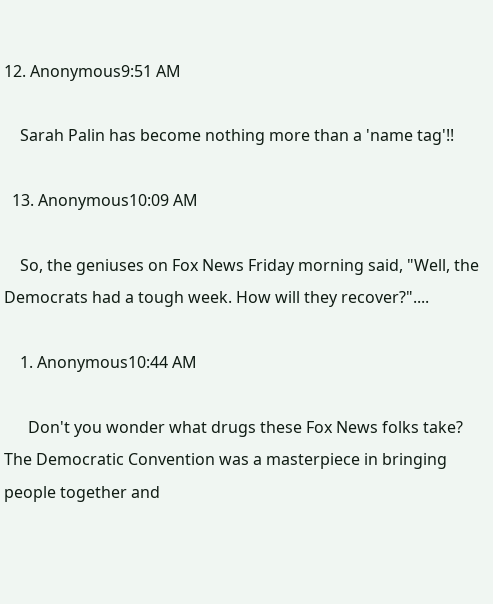12. Anonymous9:51 AM

    Sarah Palin has become nothing more than a 'name tag'!!

  13. Anonymous10:09 AM

    So, the geniuses on Fox News Friday morning said, "Well, the Democrats had a tough week. How will they recover?"....

    1. Anonymous10:44 AM

      Don't you wonder what drugs these Fox News folks take? The Democratic Convention was a masterpiece in bringing people together and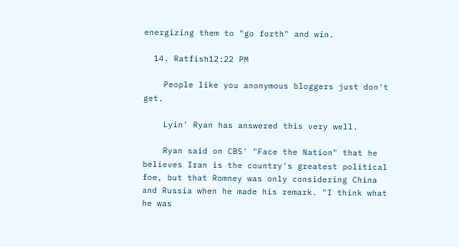energizing them to "go forth" and win.

  14. Ratfish12:22 PM

    People like you anonymous bloggers just don't get.

    Lyin' Ryan has answered this very well.

    Ryan said on CBS' "Face the Nation" that he believes Iran is the country's greatest political foe, but that Romney was only considering China and Russia when he made his remark. "I think what he was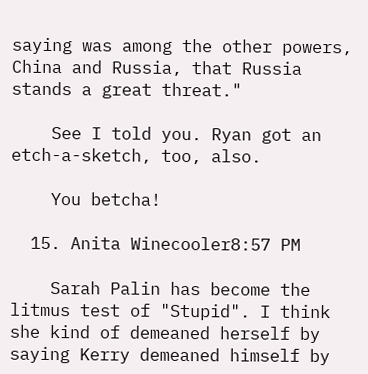saying was among the other powers, China and Russia, that Russia stands a great threat."

    See I told you. Ryan got an etch-a-sketch, too, also.

    You betcha!

  15. Anita Winecooler8:57 PM

    Sarah Palin has become the litmus test of "Stupid". I think she kind of demeaned herself by saying Kerry demeaned himself by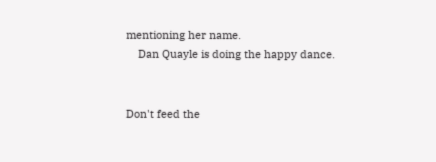mentioning her name.
    Dan Quayle is doing the happy dance.


Don't feed the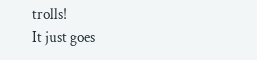trolls!
It just goes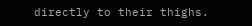directly to their thighs.